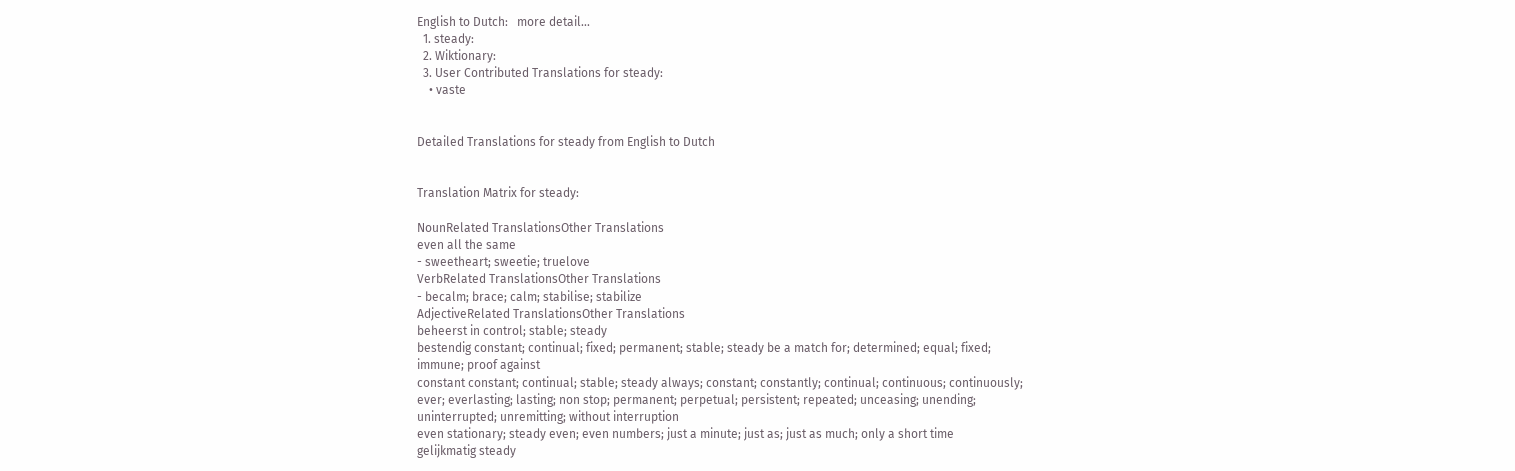English to Dutch:   more detail...
  1. steady:
  2. Wiktionary:
  3. User Contributed Translations for steady:
    • vaste


Detailed Translations for steady from English to Dutch


Translation Matrix for steady:

NounRelated TranslationsOther Translations
even all the same
- sweetheart; sweetie; truelove
VerbRelated TranslationsOther Translations
- becalm; brace; calm; stabilise; stabilize
AdjectiveRelated TranslationsOther Translations
beheerst in control; stable; steady
bestendig constant; continual; fixed; permanent; stable; steady be a match for; determined; equal; fixed; immune; proof against
constant constant; continual; stable; steady always; constant; constantly; continual; continuous; continuously; ever; everlasting; lasting; non stop; permanent; perpetual; persistent; repeated; unceasing; unending; uninterrupted; unremitting; without interruption
even stationary; steady even; even numbers; just a minute; just as; just as much; only a short time
gelijkmatig steady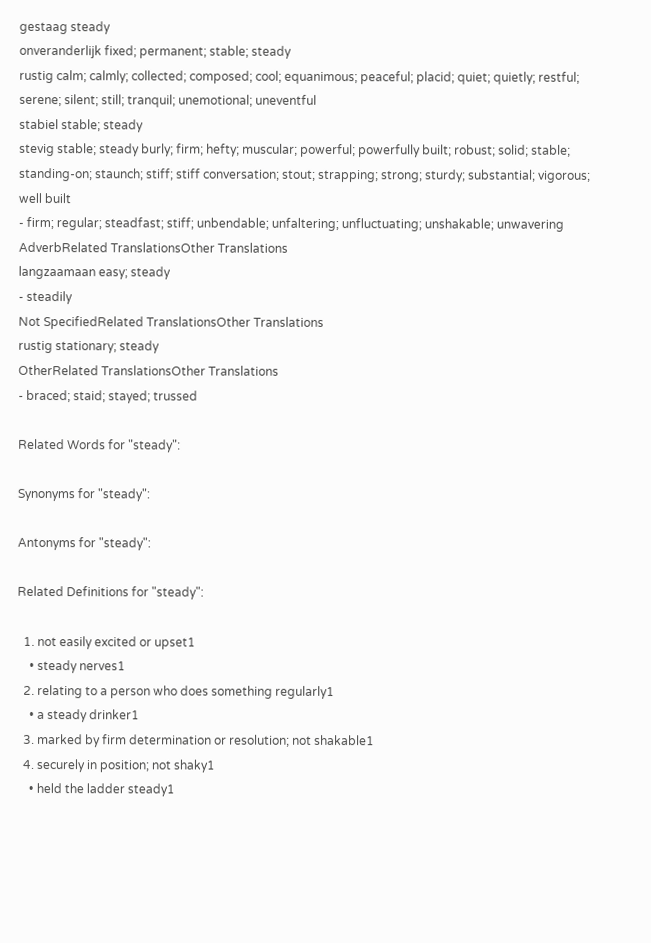gestaag steady
onveranderlijk fixed; permanent; stable; steady
rustig calm; calmly; collected; composed; cool; equanimous; peaceful; placid; quiet; quietly; restful; serene; silent; still; tranquil; unemotional; uneventful
stabiel stable; steady
stevig stable; steady burly; firm; hefty; muscular; powerful; powerfully built; robust; solid; stable; standing-on; staunch; stiff; stiff conversation; stout; strapping; strong; sturdy; substantial; vigorous; well built
- firm; regular; steadfast; stiff; unbendable; unfaltering; unfluctuating; unshakable; unwavering
AdverbRelated TranslationsOther Translations
langzaamaan easy; steady
- steadily
Not SpecifiedRelated TranslationsOther Translations
rustig stationary; steady
OtherRelated TranslationsOther Translations
- braced; staid; stayed; trussed

Related Words for "steady":

Synonyms for "steady":

Antonyms for "steady":

Related Definitions for "steady":

  1. not easily excited or upset1
    • steady nerves1
  2. relating to a person who does something regularly1
    • a steady drinker1
  3. marked by firm determination or resolution; not shakable1
  4. securely in position; not shaky1
    • held the ladder steady1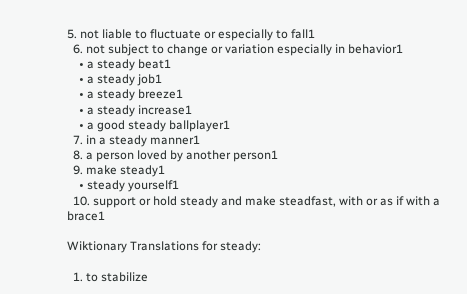5. not liable to fluctuate or especially to fall1
  6. not subject to change or variation especially in behavior1
    • a steady beat1
    • a steady job1
    • a steady breeze1
    • a steady increase1
    • a good steady ballplayer1
  7. in a steady manner1
  8. a person loved by another person1
  9. make steady1
    • steady yourself1
  10. support or hold steady and make steadfast, with or as if with a brace1

Wiktionary Translations for steady:

  1. to stabilize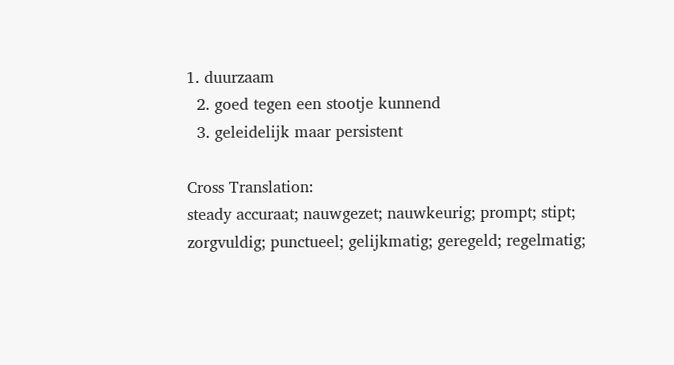1. duurzaam
  2. goed tegen een stootje kunnend
  3. geleidelijk maar persistent

Cross Translation:
steady accuraat; nauwgezet; nauwkeurig; prompt; stipt; zorgvuldig; punctueel; gelijkmatig; geregeld; regelmatig;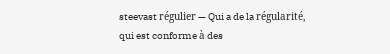steevast régulier — Qui a de la régularité, qui est conforme à des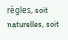règles, soit naturelles, soit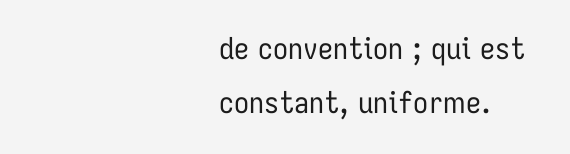de convention ; qui est constant, uniforme.